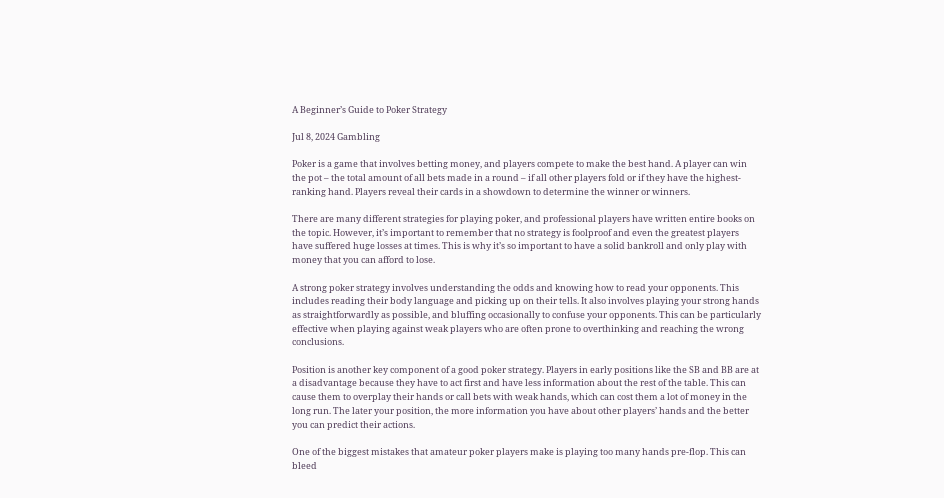A Beginner’s Guide to Poker Strategy

Jul 8, 2024 Gambling

Poker is a game that involves betting money, and players compete to make the best hand. A player can win the pot – the total amount of all bets made in a round – if all other players fold or if they have the highest-ranking hand. Players reveal their cards in a showdown to determine the winner or winners.

There are many different strategies for playing poker, and professional players have written entire books on the topic. However, it’s important to remember that no strategy is foolproof and even the greatest players have suffered huge losses at times. This is why it’s so important to have a solid bankroll and only play with money that you can afford to lose.

A strong poker strategy involves understanding the odds and knowing how to read your opponents. This includes reading their body language and picking up on their tells. It also involves playing your strong hands as straightforwardly as possible, and bluffing occasionally to confuse your opponents. This can be particularly effective when playing against weak players who are often prone to overthinking and reaching the wrong conclusions.

Position is another key component of a good poker strategy. Players in early positions like the SB and BB are at a disadvantage because they have to act first and have less information about the rest of the table. This can cause them to overplay their hands or call bets with weak hands, which can cost them a lot of money in the long run. The later your position, the more information you have about other players’ hands and the better you can predict their actions.

One of the biggest mistakes that amateur poker players make is playing too many hands pre-flop. This can bleed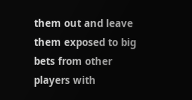them out and leave them exposed to big bets from other players with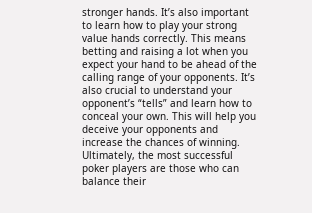stronger hands. It’s also important to learn how to play your strong value hands correctly. This means betting and raising a lot when you expect your hand to be ahead of the calling range of your opponents. It’s also crucial to understand your opponent’s “tells” and learn how to conceal your own. This will help you deceive your opponents and increase the chances of winning. Ultimately, the most successful poker players are those who can balance their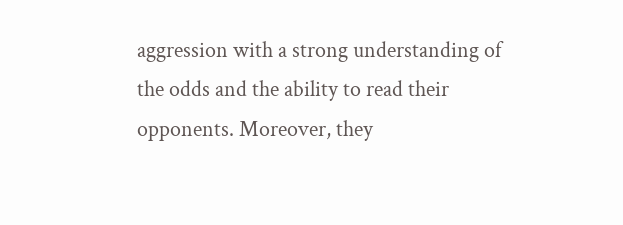aggression with a strong understanding of the odds and the ability to read their opponents. Moreover, they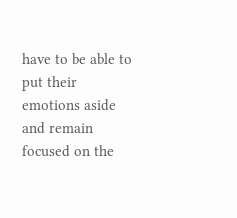have to be able to put their emotions aside and remain focused on the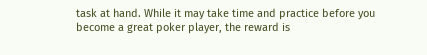task at hand. While it may take time and practice before you become a great poker player, the reward is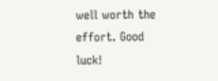well worth the effort. Good luck!